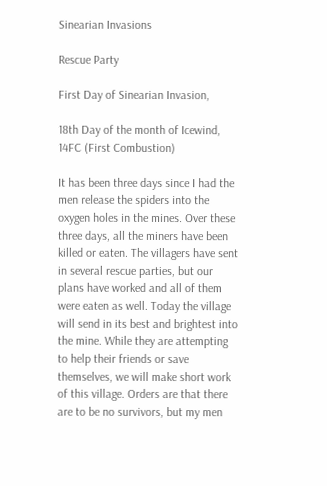Sinearian Invasions

Rescue Party

First Day of Sinearian Invasion,

18th Day of the month of Icewind, 14FC (First Combustion)

It has been three days since I had the men release the spiders into the oxygen holes in the mines. Over these three days, all the miners have been killed or eaten. The villagers have sent in several rescue parties, but our plans have worked and all of them were eaten as well. Today the village will send in its best and brightest into the mine. While they are attempting to help their friends or save themselves, we will make short work of this village. Orders are that there are to be no survivors, but my men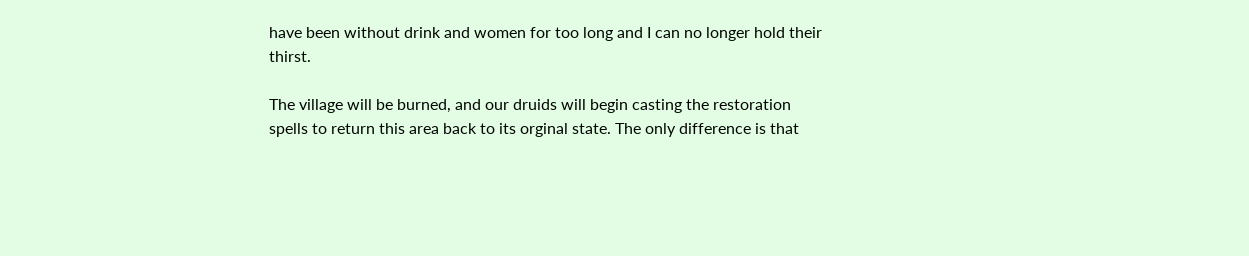have been without drink and women for too long and I can no longer hold their thirst.

The village will be burned, and our druids will begin casting the restoration spells to return this area back to its orginal state. The only difference is that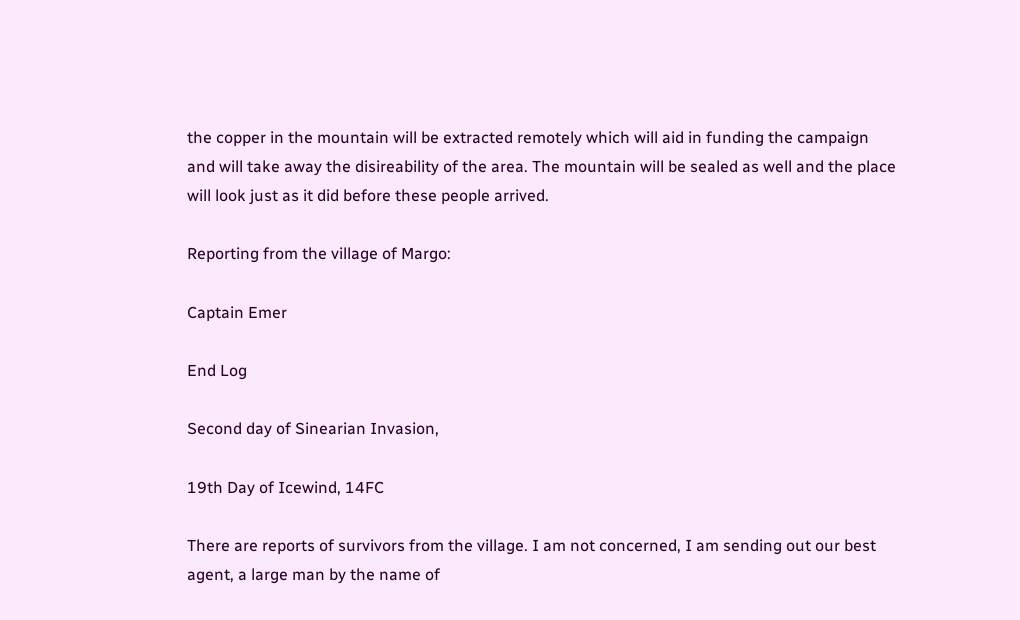the copper in the mountain will be extracted remotely which will aid in funding the campaign and will take away the disireability of the area. The mountain will be sealed as well and the place will look just as it did before these people arrived.

Reporting from the village of Margo:

Captain Emer

End Log

Second day of Sinearian Invasion,

19th Day of Icewind, 14FC

There are reports of survivors from the village. I am not concerned, I am sending out our best agent, a large man by the name of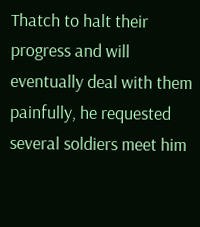Thatch to halt their progress and will eventually deal with them painfully, he requested several soldiers meet him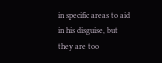in specific areas to aid in his disguise, but they are too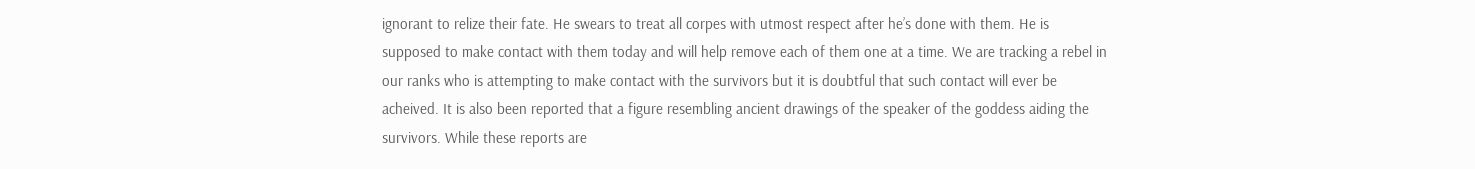ignorant to relize their fate. He swears to treat all corpes with utmost respect after he’s done with them. He is supposed to make contact with them today and will help remove each of them one at a time. We are tracking a rebel in our ranks who is attempting to make contact with the survivors but it is doubtful that such contact will ever be acheived. It is also been reported that a figure resembling ancient drawings of the speaker of the goddess aiding the survivors. While these reports are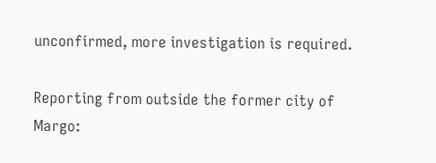unconfirmed, more investigation is required.

Reporting from outside the former city of Margo: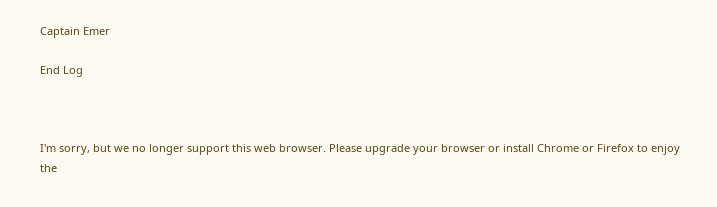Captain Emer

End Log



I'm sorry, but we no longer support this web browser. Please upgrade your browser or install Chrome or Firefox to enjoy the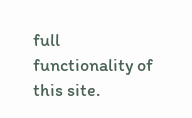full functionality of this site.